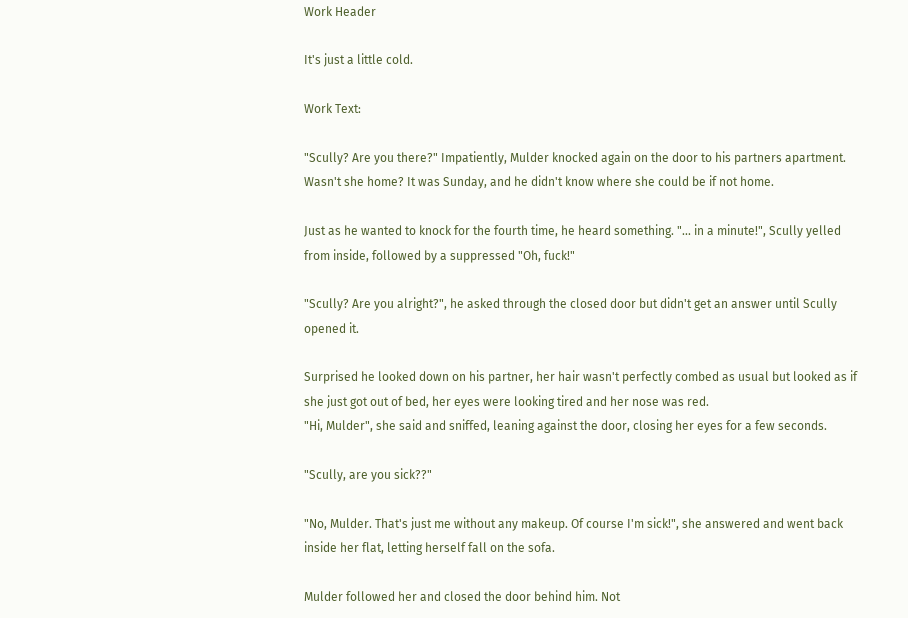Work Header

It's just a little cold.

Work Text:

"Scully? Are you there?" Impatiently, Mulder knocked again on the door to his partners apartment. Wasn't she home? It was Sunday, and he didn't know where she could be if not home.

Just as he wanted to knock for the fourth time, he heard something. "... in a minute!", Scully yelled from inside, followed by a suppressed "Oh, fuck!"

"Scully? Are you alright?", he asked through the closed door but didn't get an answer until Scully opened it.

Surprised he looked down on his partner, her hair wasn't perfectly combed as usual but looked as if she just got out of bed, her eyes were looking tired and her nose was red.
"Hi, Mulder", she said and sniffed, leaning against the door, closing her eyes for a few seconds.

"Scully, are you sick??"

"No, Mulder. That's just me without any makeup. Of course I'm sick!", she answered and went back inside her flat, letting herself fall on the sofa.

Mulder followed her and closed the door behind him. Not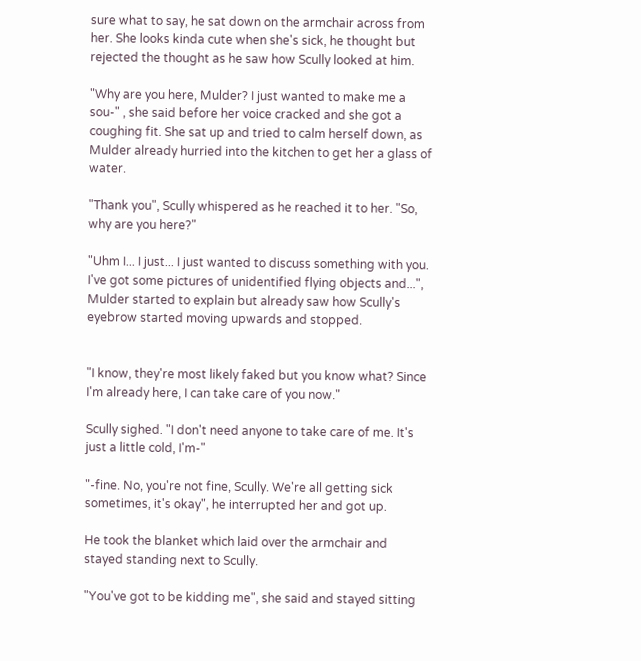sure what to say, he sat down on the armchair across from her. She looks kinda cute when she's sick, he thought but rejected the thought as he saw how Scully looked at him.

"Why are you here, Mulder? I just wanted to make me a sou-" , she said before her voice cracked and she got a coughing fit. She sat up and tried to calm herself down, as Mulder already hurried into the kitchen to get her a glass of water.

"Thank you", Scully whispered as he reached it to her. "So, why are you here?"

"Uhm I... I just... I just wanted to discuss something with you. I've got some pictures of unidentified flying objects and...", Mulder started to explain but already saw how Scully's eyebrow started moving upwards and stopped.


"I know, they're most likely faked but you know what? Since I'm already here, I can take care of you now."

Scully sighed. "I don't need anyone to take care of me. It's just a little cold, I'm-"

"-fine. No, you're not fine, Scully. We're all getting sick sometimes, it's okay", he interrupted her and got up.

He took the blanket which laid over the armchair and stayed standing next to Scully.

"You've got to be kidding me", she said and stayed sitting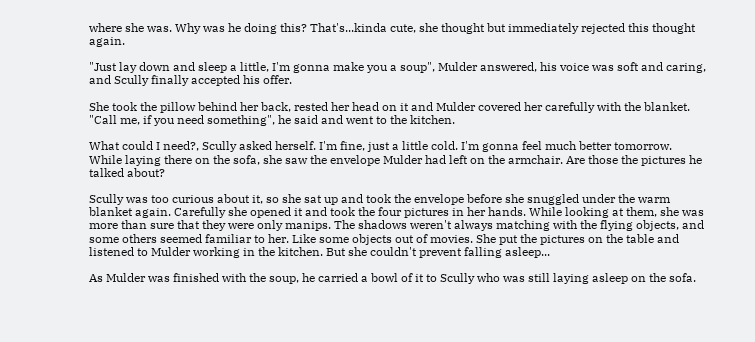where she was. Why was he doing this? That's...kinda cute, she thought but immediately rejected this thought again.

"Just lay down and sleep a little, I'm gonna make you a soup", Mulder answered, his voice was soft and caring, and Scully finally accepted his offer.

She took the pillow behind her back, rested her head on it and Mulder covered her carefully with the blanket. "Call me, if you need something", he said and went to the kitchen.

What could I need?, Scully asked herself. I'm fine, just a little cold. I'm gonna feel much better tomorrow.
While laying there on the sofa, she saw the envelope Mulder had left on the armchair. Are those the pictures he talked about?

Scully was too curious about it, so she sat up and took the envelope before she snuggled under the warm blanket again. Carefully she opened it and took the four pictures in her hands. While looking at them, she was more than sure that they were only manips. The shadows weren't always matching with the flying objects, and some others seemed familiar to her. Like some objects out of movies. She put the pictures on the table and listened to Mulder working in the kitchen. But she couldn't prevent falling asleep...

As Mulder was finished with the soup, he carried a bowl of it to Scully who was still laying asleep on the sofa.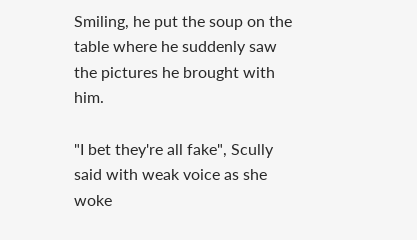Smiling, he put the soup on the table where he suddenly saw the pictures he brought with him.

"I bet they're all fake", Scully said with weak voice as she woke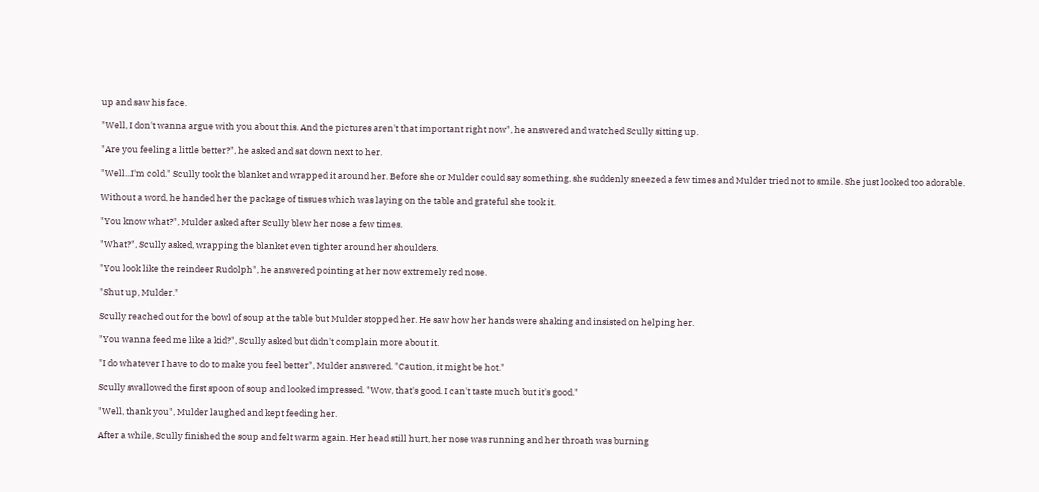up and saw his face.

"Well, I don't wanna argue with you about this. And the pictures aren't that important right now", he answered and watched Scully sitting up.

"Are you feeling a little better?", he asked and sat down next to her.

"Well...I'm cold." Scully took the blanket and wrapped it around her. Before she or Mulder could say something, she suddenly sneezed a few times and Mulder tried not to smile. She just looked too adorable.

Without a word, he handed her the package of tissues which was laying on the table and grateful she took it.

"You know what?", Mulder asked after Scully blew her nose a few times.

"What?", Scully asked, wrapping the blanket even tighter around her shoulders.

"You look like the reindeer Rudolph", he answered pointing at her now extremely red nose.

"Shut up, Mulder."

Scully reached out for the bowl of soup at the table but Mulder stopped her. He saw how her hands were shaking and insisted on helping her.

"You wanna feed me like a kid?", Scully asked but didn't complain more about it.

"I do whatever I have to do to make you feel better", Mulder answered. "Caution, it might be hot."

Scully swallowed the first spoon of soup and looked impressed. "Wow, that's good. I can't taste much but it's good."

"Well, thank you", Mulder laughed and kept feeding her.

After a while, Scully finished the soup and felt warm again. Her head still hurt, her nose was running and her throath was burning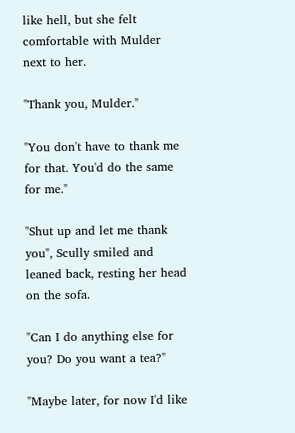like hell, but she felt comfortable with Mulder next to her.

"Thank you, Mulder."

"You don't have to thank me for that. You'd do the same for me."

"Shut up and let me thank you", Scully smiled and leaned back, resting her head on the sofa.

"Can I do anything else for you? Do you want a tea?"

"Maybe later, for now I'd like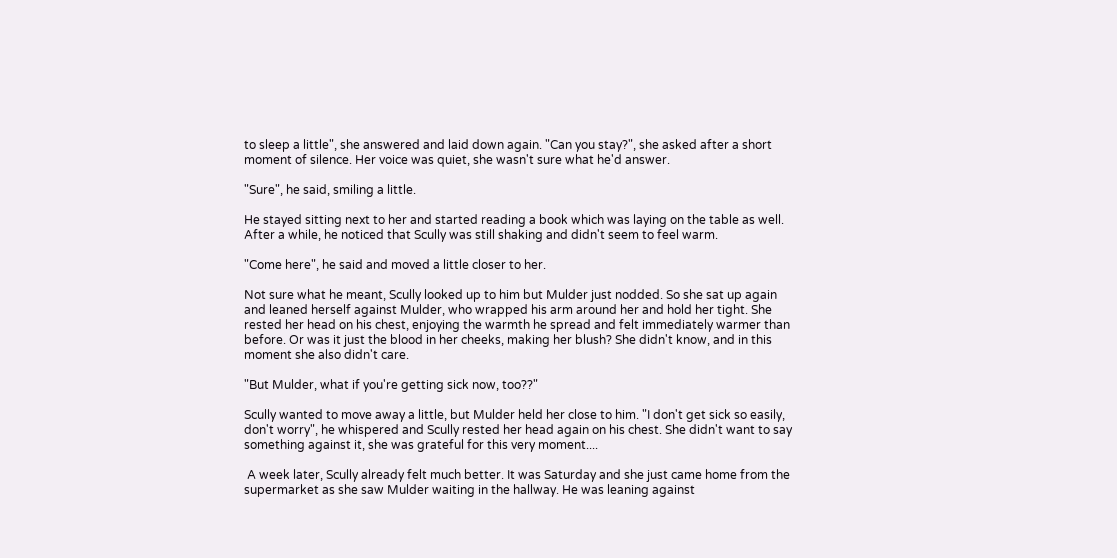to sleep a little", she answered and laid down again. "Can you stay?", she asked after a short moment of silence. Her voice was quiet, she wasn't sure what he'd answer.

"Sure", he said, smiling a little.

He stayed sitting next to her and started reading a book which was laying on the table as well. After a while, he noticed that Scully was still shaking and didn't seem to feel warm.

"Come here", he said and moved a little closer to her.

Not sure what he meant, Scully looked up to him but Mulder just nodded. So she sat up again and leaned herself against Mulder, who wrapped his arm around her and hold her tight. She rested her head on his chest, enjoying the warmth he spread and felt immediately warmer than before. Or was it just the blood in her cheeks, making her blush? She didn't know, and in this moment she also didn't care.

"But Mulder, what if you're getting sick now, too??"

Scully wanted to move away a little, but Mulder held her close to him. "I don't get sick so easily, don't worry", he whispered and Scully rested her head again on his chest. She didn't want to say something against it, she was grateful for this very moment....

 A week later, Scully already felt much better. It was Saturday and she just came home from the supermarket as she saw Mulder waiting in the hallway. He was leaning against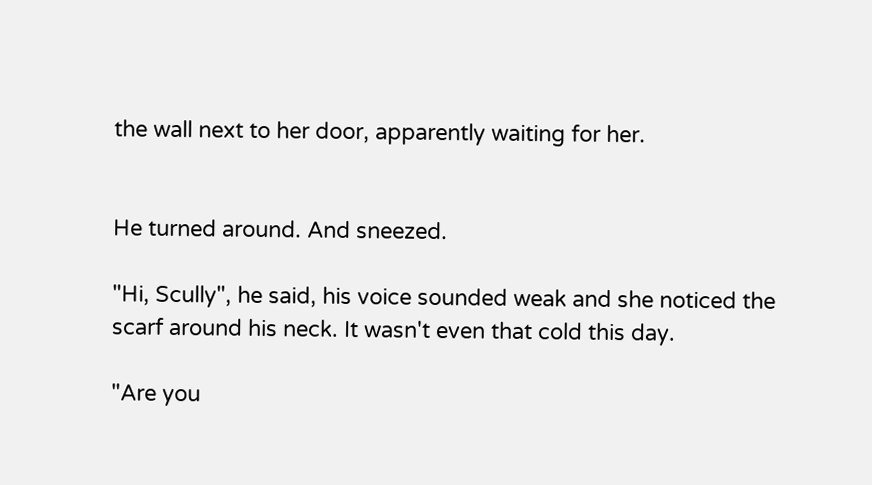the wall next to her door, apparently waiting for her.


He turned around. And sneezed.

"Hi, Scully", he said, his voice sounded weak and she noticed the scarf around his neck. It wasn't even that cold this day.

"Are you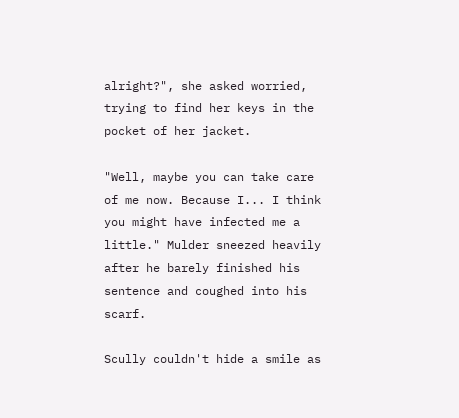alright?", she asked worried, trying to find her keys in the pocket of her jacket.

"Well, maybe you can take care of me now. Because I... I think you might have infected me a little." Mulder sneezed heavily after he barely finished his sentence and coughed into his scarf.

Scully couldn't hide a smile as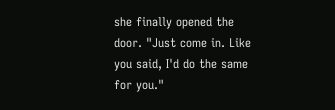she finally opened the door. "Just come in. Like you said, I'd do the same for you."